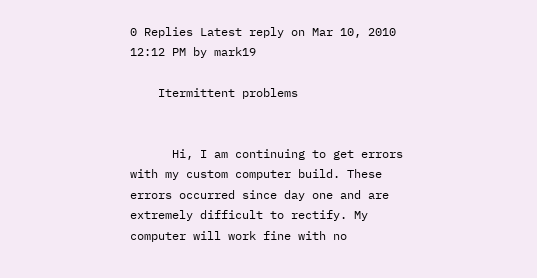0 Replies Latest reply on Mar 10, 2010 12:12 PM by mark19

    Itermittent problems


      Hi, I am continuing to get errors with my custom computer build. These errors occurred since day one and are extremely difficult to rectify. My computer will work fine with no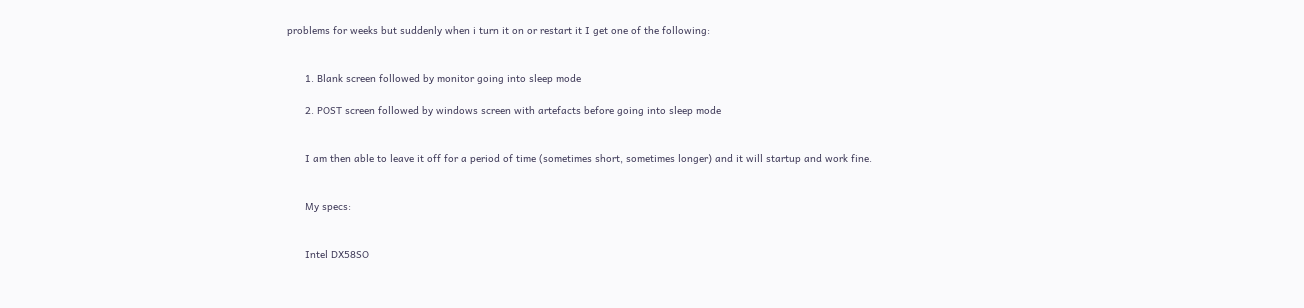problems for weeks but suddenly when i turn it on or restart it I get one of the following:


      1. Blank screen followed by monitor going into sleep mode

      2. POST screen followed by windows screen with artefacts before going into sleep mode


      I am then able to leave it off for a period of time (sometimes short, sometimes longer) and it will startup and work fine.


      My specs:


      Intel DX58SO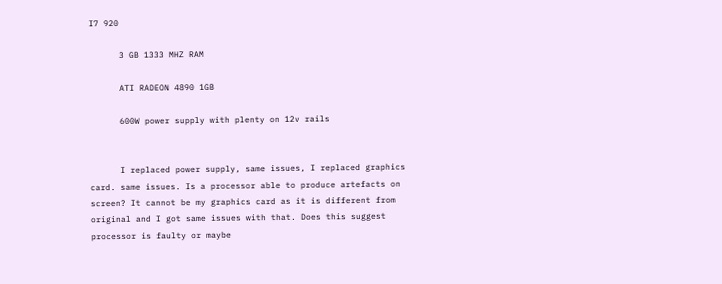I7 920

      3 GB 1333 MHZ RAM

      ATI RADEON 4890 1GB

      600W power supply with plenty on 12v rails


      I replaced power supply, same issues, I replaced graphics card. same issues. Is a processor able to produce artefacts on screen? It cannot be my graphics card as it is different from original and I got same issues with that. Does this suggest processor is faulty or maybe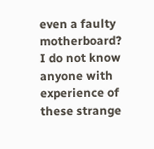even a faulty motherboard? I do not know anyone with experience of these strange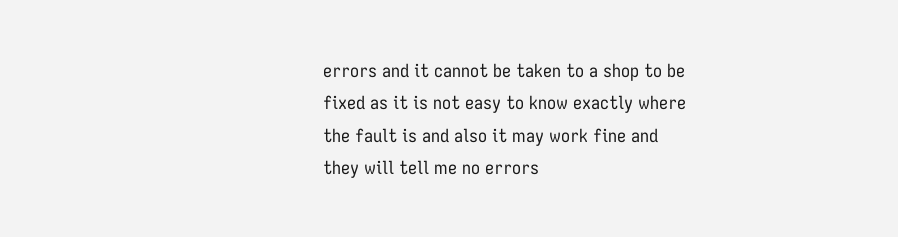errors and it cannot be taken to a shop to be fixed as it is not easy to know exactly where the fault is and also it may work fine and they will tell me no errors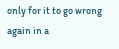only for it to go wrong again in a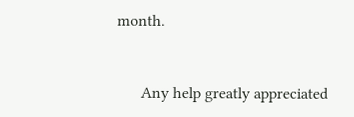month.


      Any help greatly appreciated